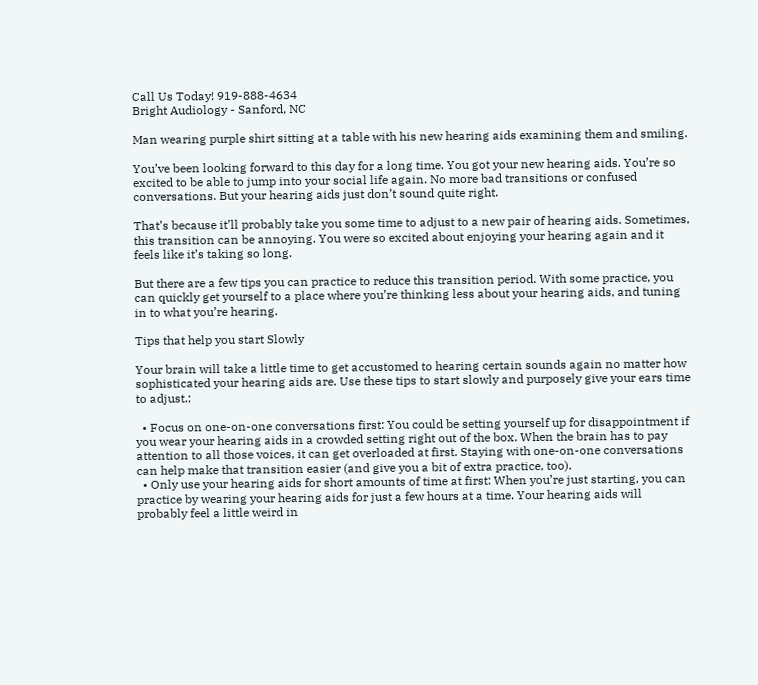Call Us Today! 919-888-4634
Bright Audiology - Sanford, NC

Man wearing purple shirt sitting at a table with his new hearing aids examining them and smiling.

You’ve been looking forward to this day for a long time. You got your new hearing aids. You’re so excited to be able to jump into your social life again. No more bad transitions or confused conversations. But your hearing aids just don’t sound quite right.

That’s because it’ll probably take you some time to adjust to a new pair of hearing aids. Sometimes, this transition can be annoying. You were so excited about enjoying your hearing again and it feels like it’s taking so long.

But there are a few tips you can practice to reduce this transition period. With some practice, you can quickly get yourself to a place where you’re thinking less about your hearing aids, and tuning in to what you’re hearing.

Tips that help you start Slowly

Your brain will take a little time to get accustomed to hearing certain sounds again no matter how sophisticated your hearing aids are. Use these tips to start slowly and purposely give your ears time to adjust.:

  • Focus on one-on-one conversations first: You could be setting yourself up for disappointment if you wear your hearing aids in a crowded setting right out of the box. When the brain has to pay attention to all those voices, it can get overloaded at first. Staying with one-on-one conversations can help make that transition easier (and give you a bit of extra practice, too).
  • Only use your hearing aids for short amounts of time at first: When you’re just starting, you can practice by wearing your hearing aids for just a few hours at a time. Your hearing aids will probably feel a little weird in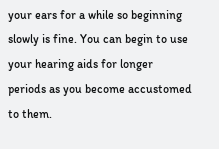your ears for a while so beginning slowly is fine. You can begin to use your hearing aids for longer periods as you become accustomed to them.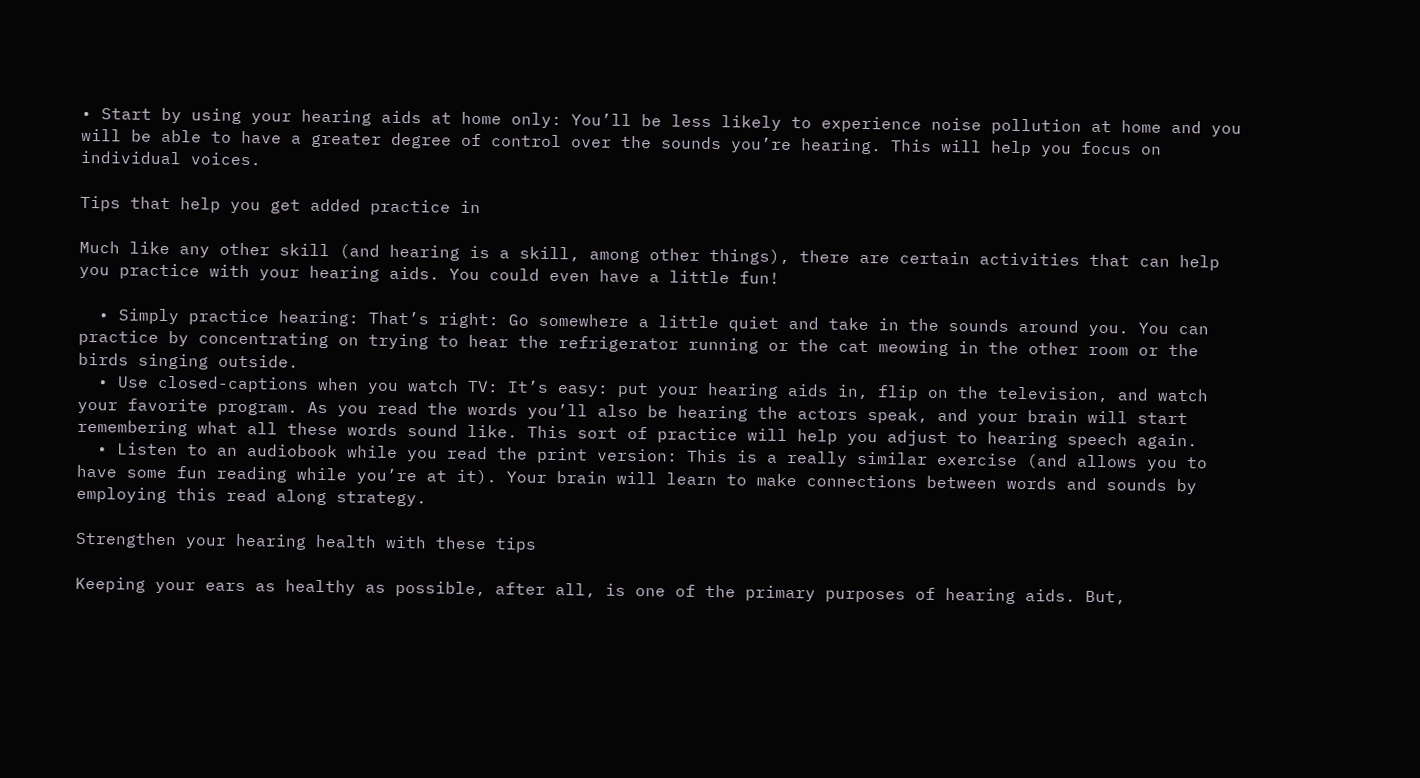• Start by using your hearing aids at home only: You’ll be less likely to experience noise pollution at home and you will be able to have a greater degree of control over the sounds you’re hearing. This will help you focus on individual voices.

Tips that help you get added practice in

Much like any other skill (and hearing is a skill, among other things), there are certain activities that can help you practice with your hearing aids. You could even have a little fun!

  • Simply practice hearing: That’s right: Go somewhere a little quiet and take in the sounds around you. You can practice by concentrating on trying to hear the refrigerator running or the cat meowing in the other room or the birds singing outside.
  • Use closed-captions when you watch TV: It’s easy: put your hearing aids in, flip on the television, and watch your favorite program. As you read the words you’ll also be hearing the actors speak, and your brain will start remembering what all these words sound like. This sort of practice will help you adjust to hearing speech again.
  • Listen to an audiobook while you read the print version: This is a really similar exercise (and allows you to have some fun reading while you’re at it). Your brain will learn to make connections between words and sounds by employing this read along strategy.

Strengthen your hearing health with these tips

Keeping your ears as healthy as possible, after all, is one of the primary purposes of hearing aids. But,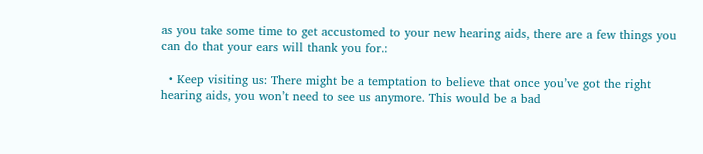as you take some time to get accustomed to your new hearing aids, there are a few things you can do that your ears will thank you for.:

  • Keep visiting us: There might be a temptation to believe that once you’ve got the right hearing aids, you won’t need to see us anymore. This would be a bad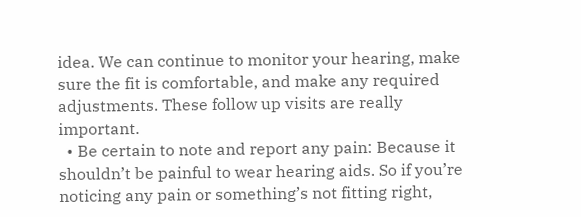idea. We can continue to monitor your hearing, make sure the fit is comfortable, and make any required adjustments. These follow up visits are really important.
  • Be certain to note and report any pain: Because it shouldn’t be painful to wear hearing aids. So if you’re noticing any pain or something’s not fitting right,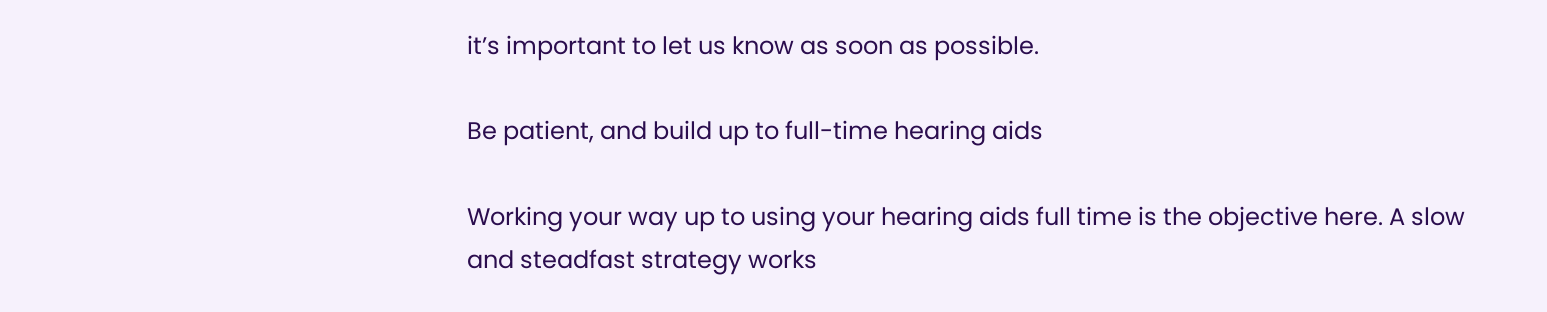it’s important to let us know as soon as possible.

Be patient, and build up to full-time hearing aids

Working your way up to using your hearing aids full time is the objective here. A slow and steadfast strategy works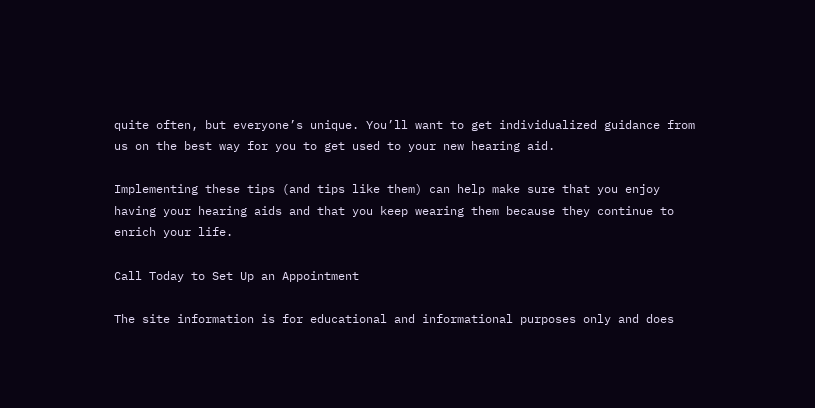quite often, but everyone’s unique. You’ll want to get individualized guidance from us on the best way for you to get used to your new hearing aid.

Implementing these tips (and tips like them) can help make sure that you enjoy having your hearing aids and that you keep wearing them because they continue to enrich your life.

Call Today to Set Up an Appointment

The site information is for educational and informational purposes only and does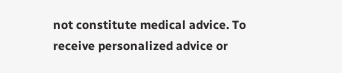not constitute medical advice. To receive personalized advice or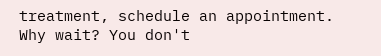treatment, schedule an appointment.
Why wait? You don't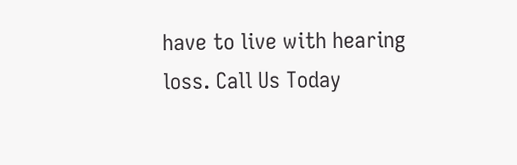have to live with hearing loss. Call Us Today